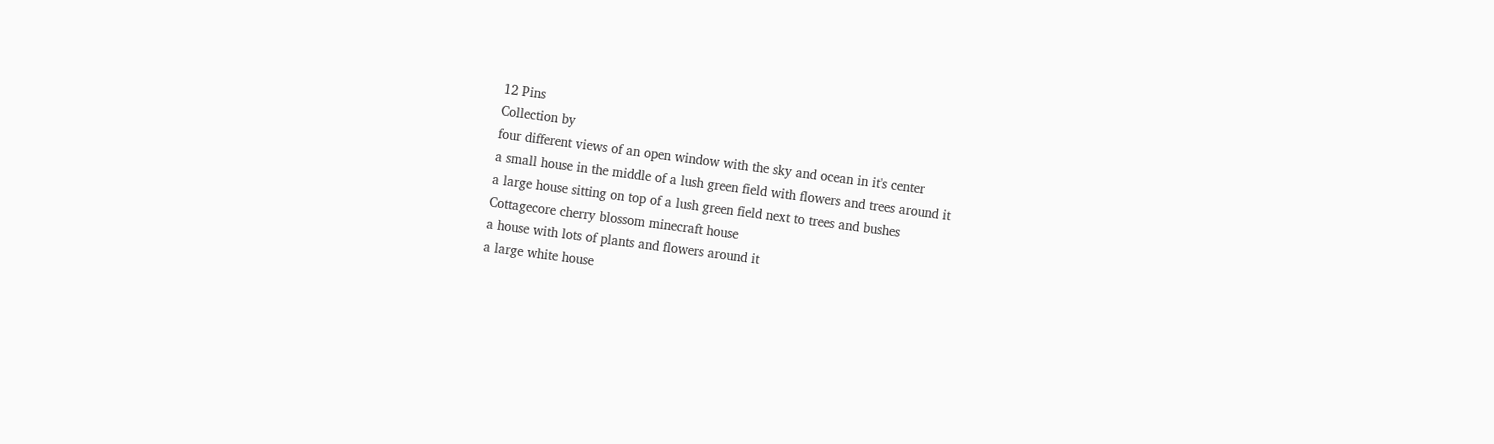12 Pins
Collection by
four different views of an open window with the sky and ocean in it's center
a small house in the middle of a lush green field with flowers and trees around it
a large house sitting on top of a lush green field next to trees and bushes
Cottagecore cherry blossom minecraft house
a house with lots of plants and flowers around it
a large white house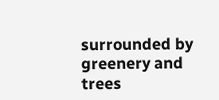surrounded by greenery and trees